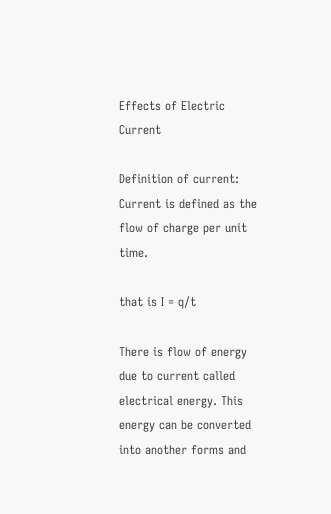Effects of Electric Current

Definition of current: Current is defined as the flow of charge per unit time.

that is I = q/t

There is flow of energy due to current called electrical energy. This energy can be converted into another forms and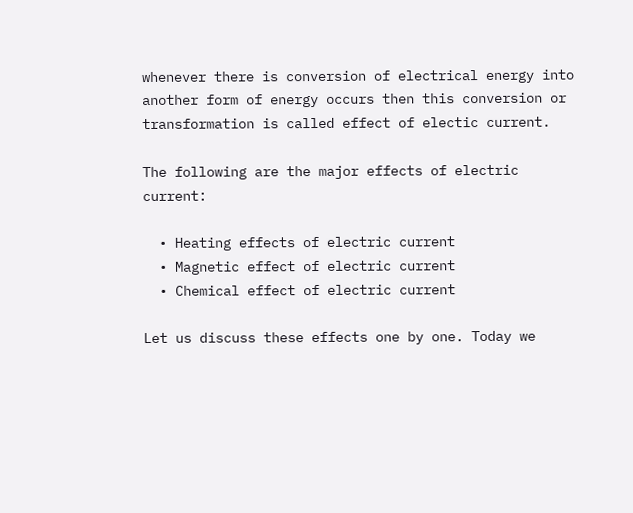whenever there is conversion of electrical energy into another form of energy occurs then this conversion or transformation is called effect of electic current.

The following are the major effects of electric current:

  • Heating effects of electric current
  • Magnetic effect of electric current
  • Chemical effect of electric current

Let us discuss these effects one by one. Today we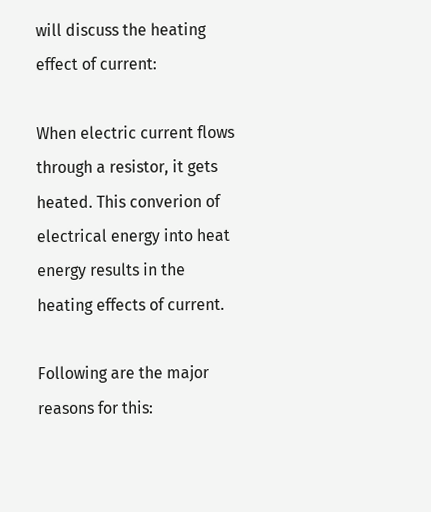will discuss the heating effect of current:

When electric current flows through a resistor, it gets heated. This converion of electrical energy into heat energy results in the heating effects of current.

Following are the major reasons for this: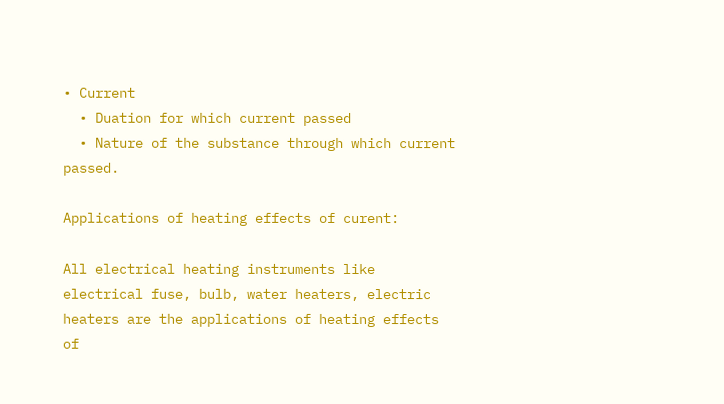• Current
  • Duation for which current passed
  • Nature of the substance through which current passed.

Applications of heating effects of curent:

All electrical heating instruments like electrical fuse, bulb, water heaters, electric heaters are the applications of heating effects of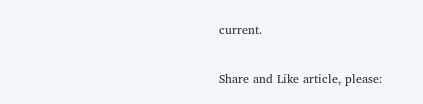current.

Share and Like article, please: